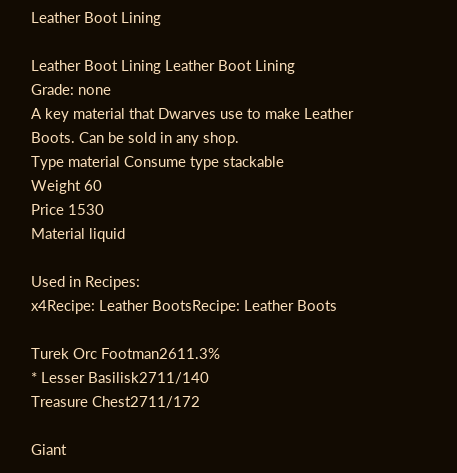Leather Boot Lining

Leather Boot Lining Leather Boot Lining
Grade: none
A key material that Dwarves use to make Leather Boots. Can be sold in any shop.
Type material Consume type stackable
Weight 60
Price 1530
Material liquid

Used in Recipes:
x4Recipe: Leather BootsRecipe: Leather Boots

Turek Orc Footman2611.3%
* Lesser Basilisk2711/140
Treasure Chest2711/172

Giant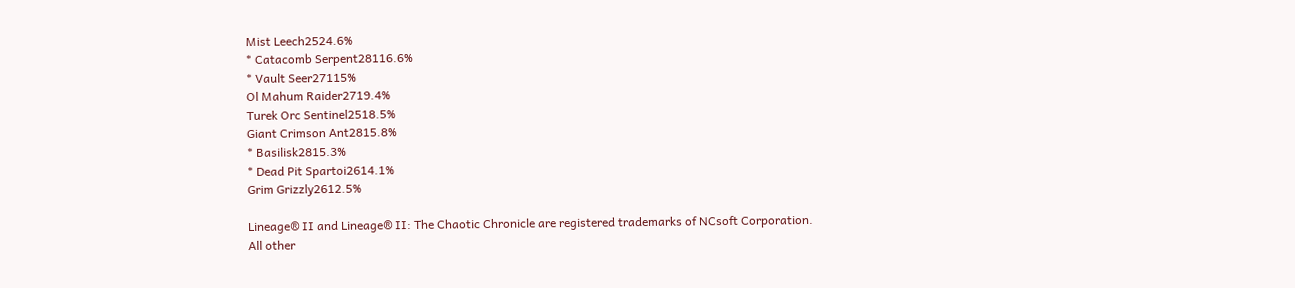Mist Leech2524.6%
* Catacomb Serpent28116.6%
* Vault Seer27115%
Ol Mahum Raider2719.4%
Turek Orc Sentinel2518.5%
Giant Crimson Ant2815.8%
* Basilisk2815.3%
* Dead Pit Spartoi2614.1%
Grim Grizzly2612.5%

Lineage® II and Lineage® II: The Chaotic Chronicle are registered trademarks of NCsoft Corporation.
All other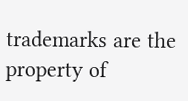trademarks are the property of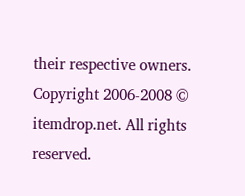their respective owners.
Copyright 2006-2008 © itemdrop.net. All rights reserved.